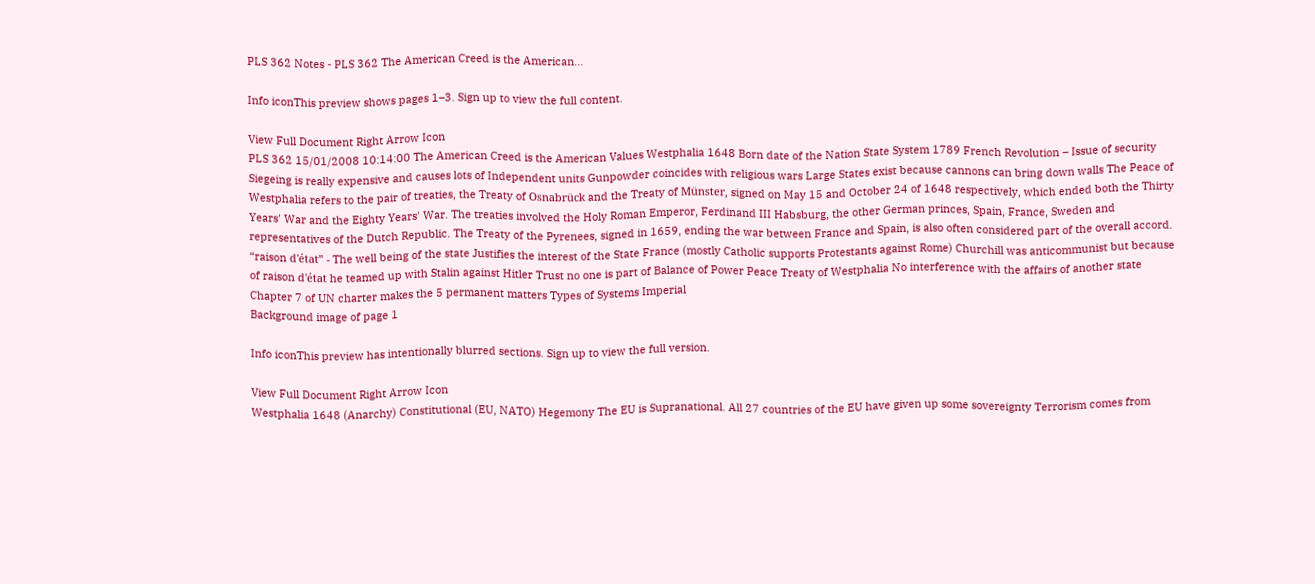PLS 362 Notes - PLS 362 The American Creed is the American...

Info iconThis preview shows pages 1–3. Sign up to view the full content.

View Full Document Right Arrow Icon
PLS 362 15/01/2008 10:14:00 The American Creed is the American Values Westphalia 1648 Born date of the Nation State System 1789 French Revolution – Issue of security Siegeing is really expensive and causes lots of Independent units Gunpowder coincides with religious wars Large States exist because cannons can bring down walls The Peace of Westphalia refers to the pair of treaties, the Treaty of Osnabrück and the Treaty of Münster, signed on May 15 and October 24 of 1648 respectively, which ended both the Thirty Years' War and the Eighty Years' War. The treaties involved the Holy Roman Emperor, Ferdinand III Habsburg, the other German princes, Spain, France, Sweden and representatives of the Dutch Republic. The Treaty of the Pyrenees, signed in 1659, ending the war between France and Spain, is also often considered part of the overall accord. “raison d'état” - The well being of the state Justifies the interest of the State France (mostly Catholic supports Protestants against Rome) Churchill was anticommunist but because of raison d'état he teamed up with Stalin against Hitler Trust no one is part of Balance of Power Peace Treaty of Westphalia No interference with the affairs of another state Chapter 7 of UN charter makes the 5 permanent matters Types of Systems Imperial
Background image of page 1

Info iconThis preview has intentionally blurred sections. Sign up to view the full version.

View Full Document Right Arrow Icon
Westphalia 1648 (Anarchy) Constitutional (EU, NATO) Hegemony The EU is Supranational. All 27 countries of the EU have given up some sovereignty Terrorism comes from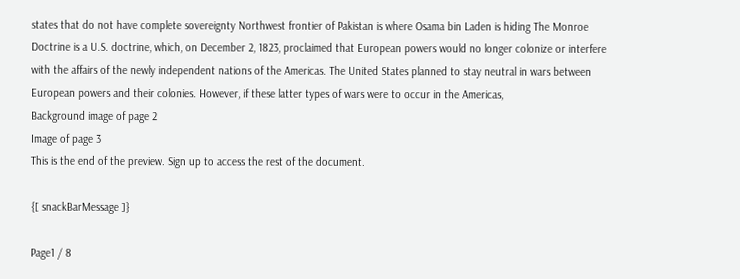states that do not have complete sovereignty Northwest frontier of Pakistan is where Osama bin Laden is hiding The Monroe Doctrine is a U.S. doctrine, which, on December 2, 1823, proclaimed that European powers would no longer colonize or interfere with the affairs of the newly independent nations of the Americas. The United States planned to stay neutral in wars between European powers and their colonies. However, if these latter types of wars were to occur in the Americas,
Background image of page 2
Image of page 3
This is the end of the preview. Sign up to access the rest of the document.

{[ snackBarMessage ]}

Page1 / 8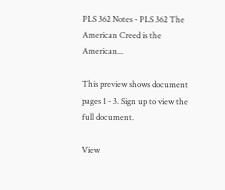PLS 362 Notes - PLS 362 The American Creed is the American...

This preview shows document pages 1 - 3. Sign up to view the full document.

View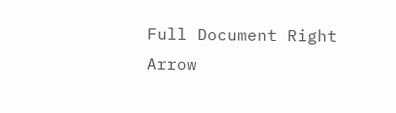Full Document Right Arrow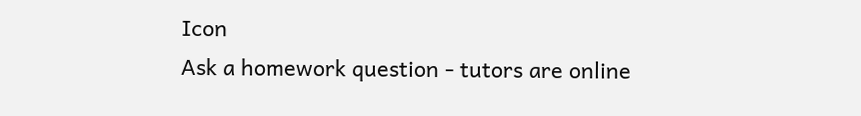Icon
Ask a homework question - tutors are online